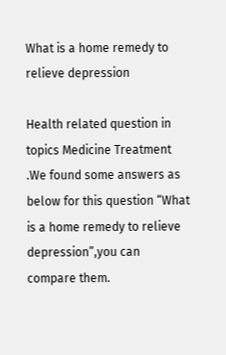What is a home remedy to relieve depression

Health related question in topics Medicine Treatment .We found some answers as below for this question “What is a home remedy to relieve depression”,you can compare them.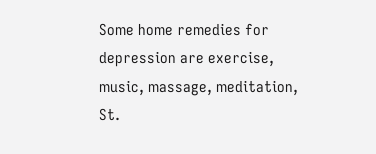Some home remedies for depression are exercise, music, massage, meditation, St.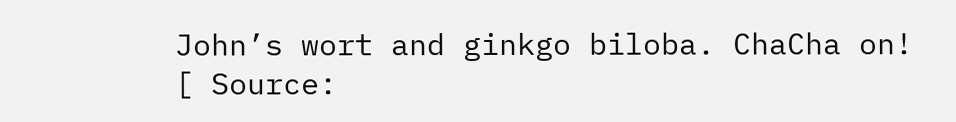John’s wort and ginkgo biloba. ChaCha on! [ Source: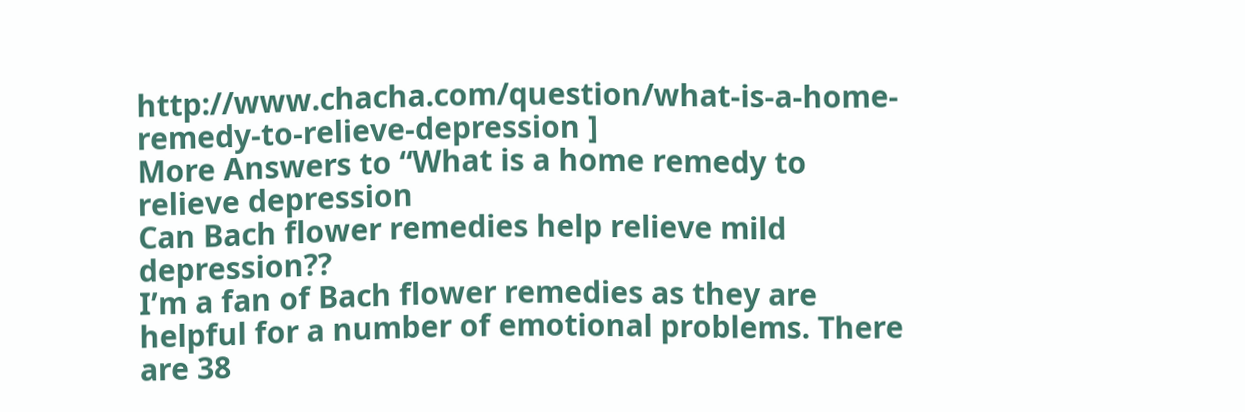http://www.chacha.com/question/what-is-a-home-remedy-to-relieve-depression ]
More Answers to “What is a home remedy to relieve depression
Can Bach flower remedies help relieve mild depression??
I’m a fan of Bach flower remedies as they are helpful for a number of emotional problems. There are 38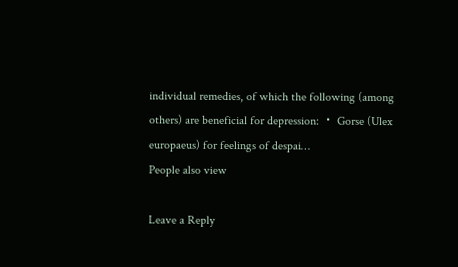individual remedies, of which the following (among others) are beneficial for depression: ・ Gorse (Ulex europaeus) for feelings of despai…
People also view

Leave a Reply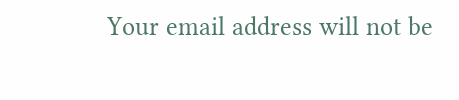Your email address will not be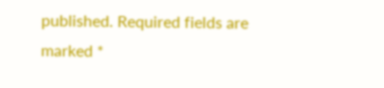published. Required fields are marked *